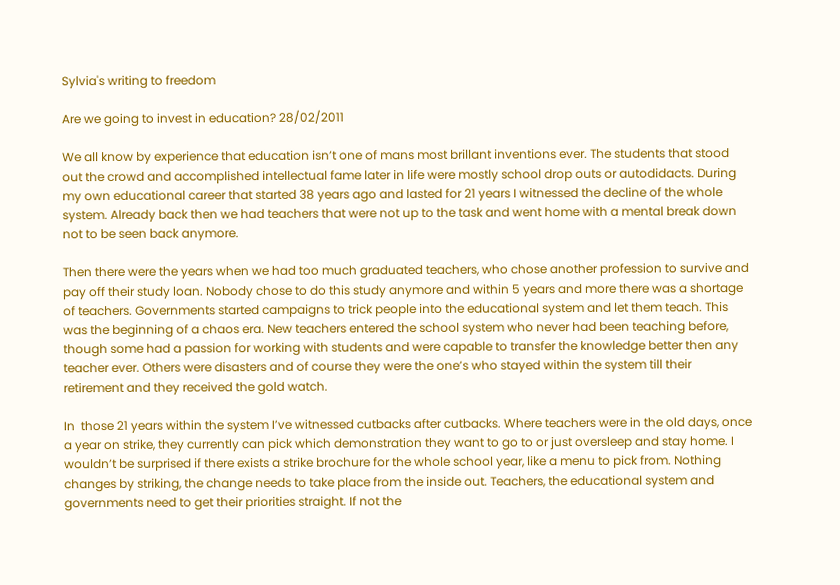Sylvia's writing to freedom

Are we going to invest in education? 28/02/2011

We all know by experience that education isn’t one of mans most brillant inventions ever. The students that stood out the crowd and accomplished intellectual fame later in life were mostly school drop outs or autodidacts. During my own educational career that started 38 years ago and lasted for 21 years I witnessed the decline of the whole system. Already back then we had teachers that were not up to the task and went home with a mental break down not to be seen back anymore.

Then there were the years when we had too much graduated teachers, who chose another profession to survive and pay off their study loan. Nobody chose to do this study anymore and within 5 years and more there was a shortage of teachers. Governments started campaigns to trick people into the educational system and let them teach. This was the beginning of a chaos era. New teachers entered the school system who never had been teaching before, though some had a passion for working with students and were capable to transfer the knowledge better then any teacher ever. Others were disasters and of course they were the one’s who stayed within the system till their retirement and they received the gold watch.

In  those 21 years within the system I’ve witnessed cutbacks after cutbacks. Where teachers were in the old days, once a year on strike, they currently can pick which demonstration they want to go to or just oversleep and stay home. I wouldn’t be surprised if there exists a strike brochure for the whole school year, like a menu to pick from. Nothing changes by striking, the change needs to take place from the inside out. Teachers, the educational system and governments need to get their priorities straight. If not the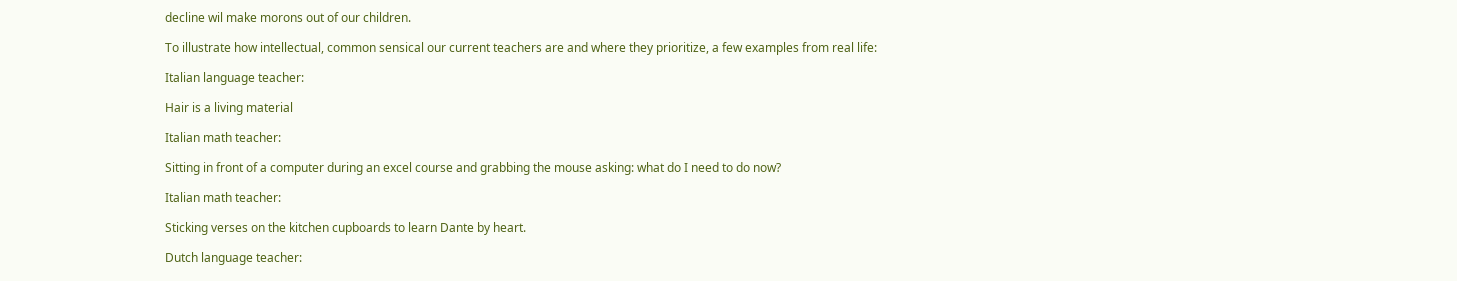decline wil make morons out of our children.

To illustrate how intellectual, common sensical our current teachers are and where they prioritize, a few examples from real life:

Italian language teacher:

Hair is a living material

Italian math teacher:

Sitting in front of a computer during an excel course and grabbing the mouse asking: what do I need to do now?

Italian math teacher:

Sticking verses on the kitchen cupboards to learn Dante by heart.

Dutch language teacher: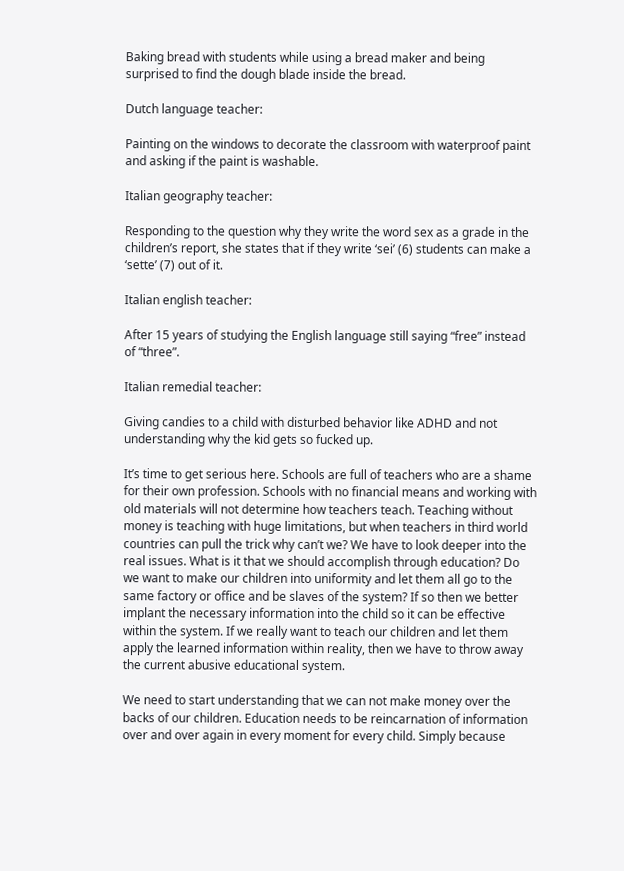Baking bread with students while using a bread maker and being surprised to find the dough blade inside the bread.

Dutch language teacher:

Painting on the windows to decorate the classroom with waterproof paint and asking if the paint is washable.

Italian geography teacher:

Responding to the question why they write the word sex as a grade in the children’s report, she states that if they write ‘sei’ (6) students can make a ‘sette’ (7) out of it.

Italian english teacher:

After 15 years of studying the English language still saying “free” instead of “three”.

Italian remedial teacher:

Giving candies to a child with disturbed behavior like ADHD and not understanding why the kid gets so fucked up.

It’s time to get serious here. Schools are full of teachers who are a shame for their own profession. Schools with no financial means and working with old materials will not determine how teachers teach. Teaching without money is teaching with huge limitations, but when teachers in third world countries can pull the trick why can’t we? We have to look deeper into the real issues. What is it that we should accomplish through education? Do we want to make our children into uniformity and let them all go to the same factory or office and be slaves of the system? If so then we better implant the necessary information into the child so it can be effective within the system. If we really want to teach our children and let them apply the learned information within reality, then we have to throw away the current abusive educational system.

We need to start understanding that we can not make money over the backs of our children. Education needs to be reincarnation of information over and over again in every moment for every child. Simply because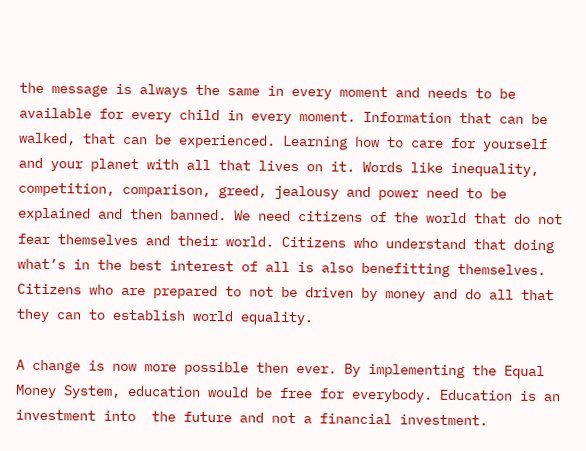the message is always the same in every moment and needs to be available for every child in every moment. Information that can be walked, that can be experienced. Learning how to care for yourself and your planet with all that lives on it. Words like inequality, competition, comparison, greed, jealousy and power need to be explained and then banned. We need citizens of the world that do not fear themselves and their world. Citizens who understand that doing what’s in the best interest of all is also benefitting themselves. Citizens who are prepared to not be driven by money and do all that they can to establish world equality.

A change is now more possible then ever. By implementing the Equal Money System, education would be free for everybody. Education is an investment into  the future and not a financial investment.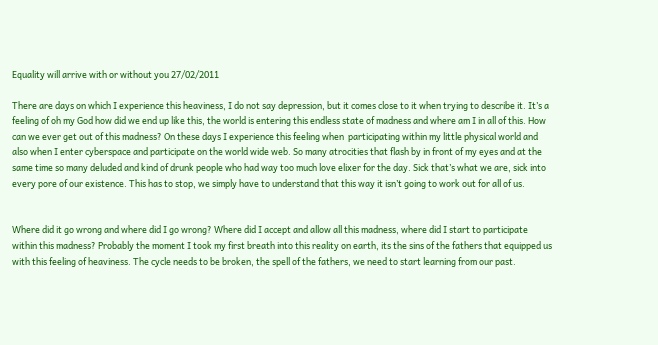Equality will arrive with or without you 27/02/2011

There are days on which I experience this heaviness, I do not say depression, but it comes close to it when trying to describe it. It’s a feeling of oh my God how did we end up like this, the world is entering this endless state of madness and where am I in all of this. How can we ever get out of this madness? On these days I experience this feeling when  participating within my little physical world and also when I enter cyberspace and participate on the world wide web. So many atrocities that flash by in front of my eyes and at the same time so many deluded and kind of drunk people who had way too much love elixer for the day. Sick that’s what we are, sick into every pore of our existence. This has to stop, we simply have to understand that this way it isn’t going to work out for all of us.


Where did it go wrong and where did I go wrong? Where did I accept and allow all this madness, where did I start to participate within this madness? Probably the moment I took my first breath into this reality on earth, its the sins of the fathers that equipped us with this feeling of heaviness. The cycle needs to be broken, the spell of the fathers, we need to start learning from our past.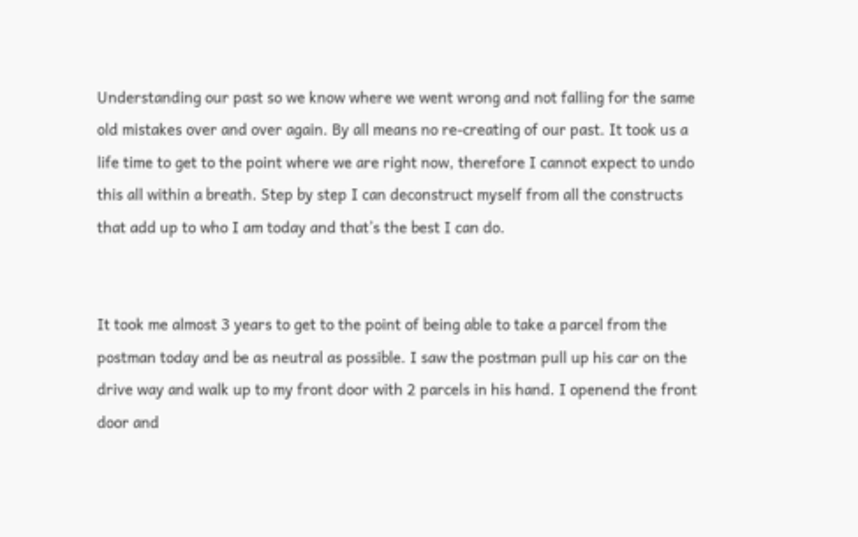Understanding our past so we know where we went wrong and not falling for the same old mistakes over and over again. By all means no re-creating of our past. It took us a life time to get to the point where we are right now, therefore I cannot expect to undo this all within a breath. Step by step I can deconstruct myself from all the constructs that add up to who I am today and that’s the best I can do.


It took me almost 3 years to get to the point of being able to take a parcel from the postman today and be as neutral as possible. I saw the postman pull up his car on the drive way and walk up to my front door with 2 parcels in his hand. I openend the front door and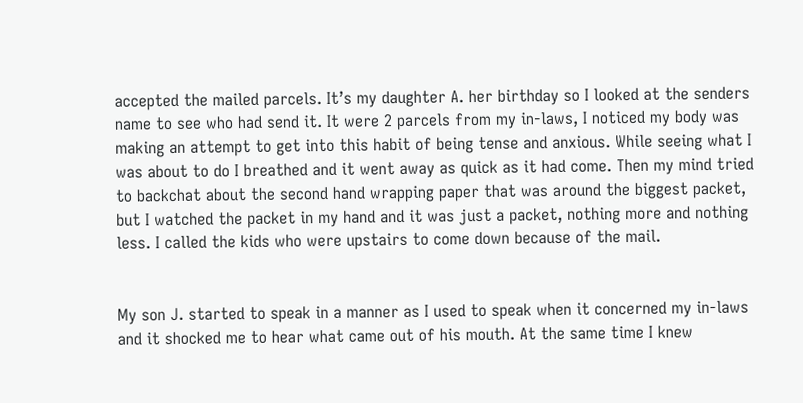accepted the mailed parcels. It’s my daughter A. her birthday so I looked at the senders name to see who had send it. It were 2 parcels from my in-laws, I noticed my body was making an attempt to get into this habit of being tense and anxious. While seeing what I was about to do I breathed and it went away as quick as it had come. Then my mind tried to backchat about the second hand wrapping paper that was around the biggest packet, but I watched the packet in my hand and it was just a packet, nothing more and nothing less. I called the kids who were upstairs to come down because of the mail.


My son J. started to speak in a manner as I used to speak when it concerned my in-laws and it shocked me to hear what came out of his mouth. At the same time I knew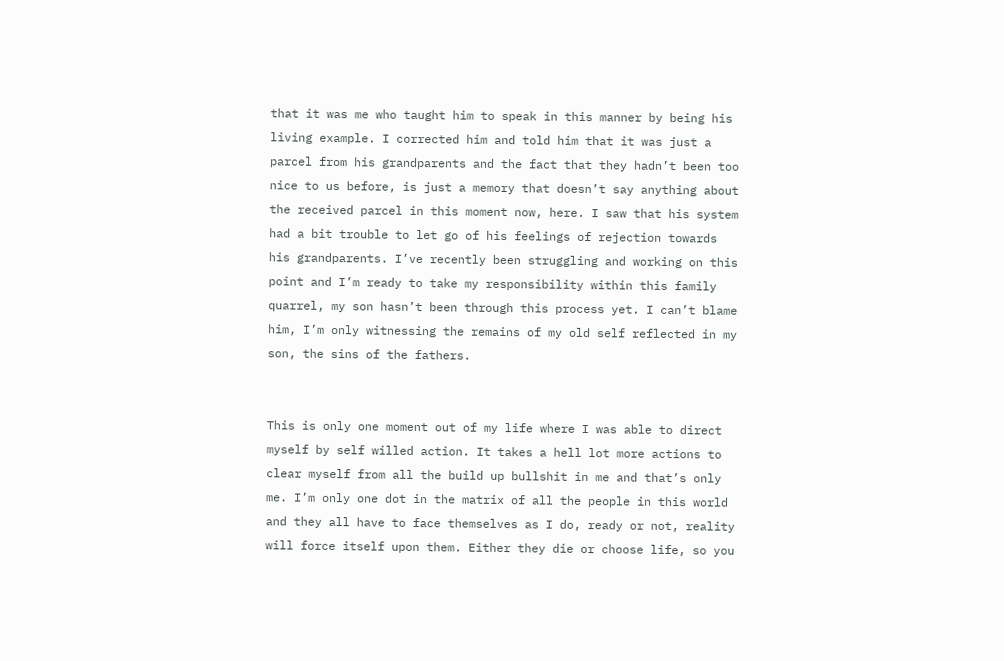that it was me who taught him to speak in this manner by being his living example. I corrected him and told him that it was just a parcel from his grandparents and the fact that they hadn’t been too nice to us before, is just a memory that doesn’t say anything about the received parcel in this moment now, here. I saw that his system had a bit trouble to let go of his feelings of rejection towards his grandparents. I’ve recently been struggling and working on this point and I’m ready to take my responsibility within this family quarrel, my son hasn’t been through this process yet. I can’t blame him, I’m only witnessing the remains of my old self reflected in my son, the sins of the fathers.


This is only one moment out of my life where I was able to direct myself by self willed action. It takes a hell lot more actions to clear myself from all the build up bullshit in me and that’s only me. I’m only one dot in the matrix of all the people in this world and they all have to face themselves as I do, ready or not, reality will force itself upon them. Either they die or choose life, so you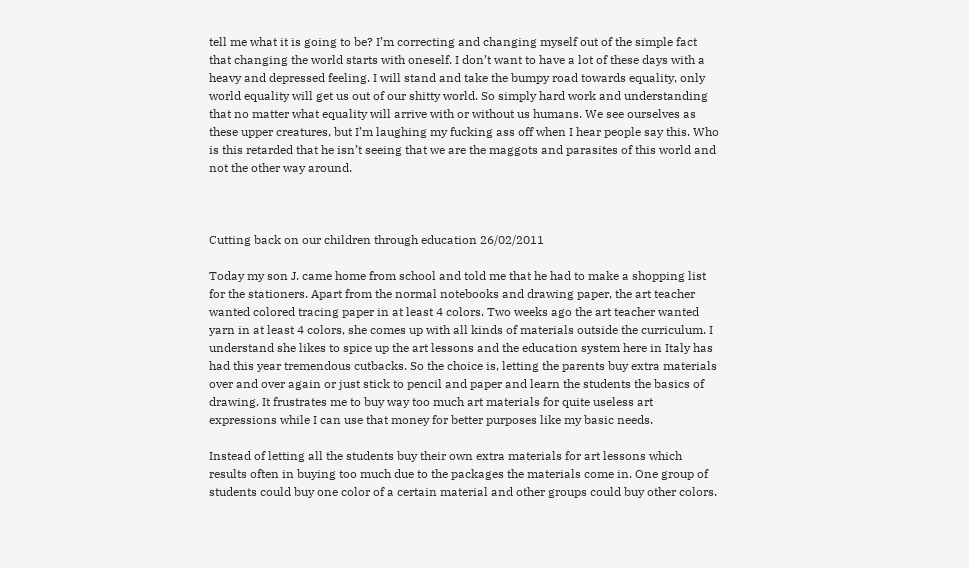tell me what it is going to be? I’m correcting and changing myself out of the simple fact that changing the world starts with oneself. I don’t want to have a lot of these days with a heavy and depressed feeling. I will stand and take the bumpy road towards equality, only world equality will get us out of our shitty world. So simply hard work and understanding that no matter what equality will arrive with or without us humans. We see ourselves as these upper creatures, but I’m laughing my fucking ass off when I hear people say this. Who is this retarded that he isn’t seeing that we are the maggots and parasites of this world and not the other way around.



Cutting back on our children through education 26/02/2011

Today my son J. came home from school and told me that he had to make a shopping list for the stationers. Apart from the normal notebooks and drawing paper, the art teacher wanted colored tracing paper in at least 4 colors. Two weeks ago the art teacher wanted yarn in at least 4 colors, she comes up with all kinds of materials outside the curriculum. I understand she likes to spice up the art lessons and the education system here in Italy has had this year tremendous cutbacks. So the choice is, letting the parents buy extra materials over and over again or just stick to pencil and paper and learn the students the basics of drawing. It frustrates me to buy way too much art materials for quite useless art expressions while I can use that money for better purposes like my basic needs.

Instead of letting all the students buy their own extra materials for art lessons which results often in buying too much due to the packages the materials come in. One group of students could buy one color of a certain material and other groups could buy other colors.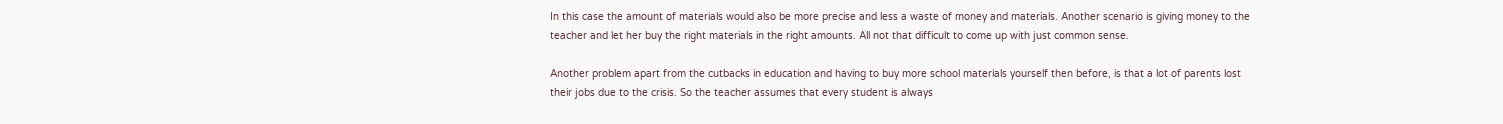In this case the amount of materials would also be more precise and less a waste of money and materials. Another scenario is giving money to the teacher and let her buy the right materials in the right amounts. All not that difficult to come up with just common sense.

Another problem apart from the cutbacks in education and having to buy more school materials yourself then before, is that a lot of parents lost their jobs due to the crisis. So the teacher assumes that every student is always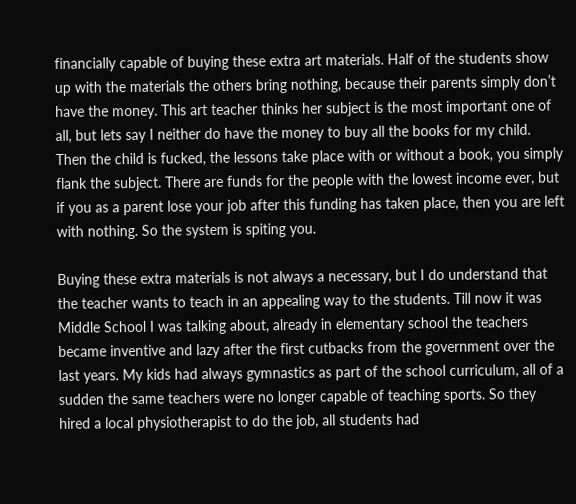financially capable of buying these extra art materials. Half of the students show up with the materials the others bring nothing, because their parents simply don’t have the money. This art teacher thinks her subject is the most important one of all, but lets say I neither do have the money to buy all the books for my child. Then the child is fucked, the lessons take place with or without a book, you simply flank the subject. There are funds for the people with the lowest income ever, but if you as a parent lose your job after this funding has taken place, then you are left with nothing. So the system is spiting you.

Buying these extra materials is not always a necessary, but I do understand that the teacher wants to teach in an appealing way to the students. Till now it was Middle School I was talking about, already in elementary school the teachers became inventive and lazy after the first cutbacks from the government over the last years. My kids had always gymnastics as part of the school curriculum, all of a sudden the same teachers were no longer capable of teaching sports. So they hired a local physiotherapist to do the job, all students had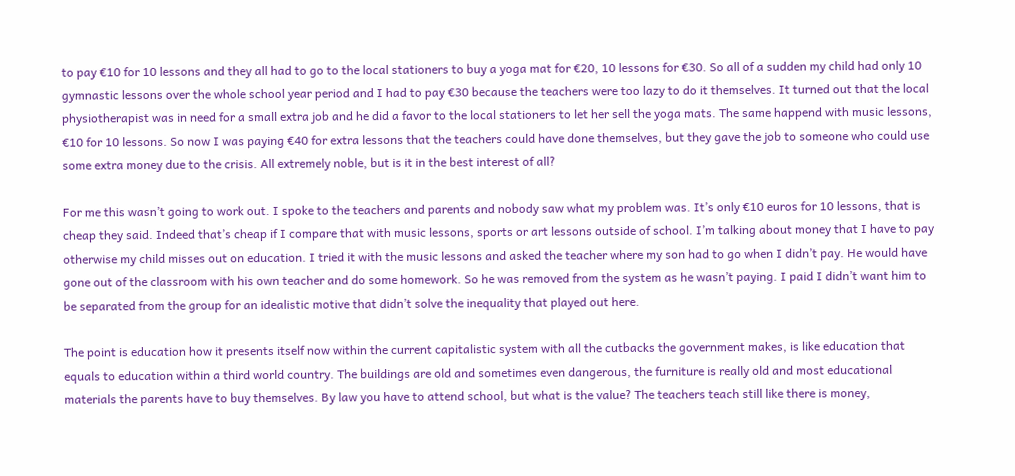to pay €10 for 10 lessons and they all had to go to the local stationers to buy a yoga mat for €20, 10 lessons for €30. So all of a sudden my child had only 10 gymnastic lessons over the whole school year period and I had to pay €30 because the teachers were too lazy to do it themselves. It turned out that the local physiotherapist was in need for a small extra job and he did a favor to the local stationers to let her sell the yoga mats. The same happend with music lessons, €10 for 10 lessons. So now I was paying €40 for extra lessons that the teachers could have done themselves, but they gave the job to someone who could use some extra money due to the crisis. All extremely noble, but is it in the best interest of all?

For me this wasn’t going to work out. I spoke to the teachers and parents and nobody saw what my problem was. It’s only €10 euros for 10 lessons, that is cheap they said. Indeed that’s cheap if I compare that with music lessons, sports or art lessons outside of school. I’m talking about money that I have to pay otherwise my child misses out on education. I tried it with the music lessons and asked the teacher where my son had to go when I didn’t pay. He would have gone out of the classroom with his own teacher and do some homework. So he was removed from the system as he wasn’t paying. I paid I didn’t want him to be separated from the group for an idealistic motive that didn’t solve the inequality that played out here.

The point is education how it presents itself now within the current capitalistic system with all the cutbacks the government makes, is like education that equals to education within a third world country. The buildings are old and sometimes even dangerous, the furniture is really old and most educational materials the parents have to buy themselves. By law you have to attend school, but what is the value? The teachers teach still like there is money,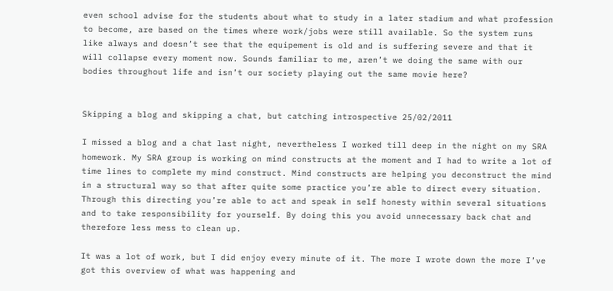even school advise for the students about what to study in a later stadium and what profession to become, are based on the times where work/jobs were still available. So the system runs like always and doesn’t see that the equipement is old and is suffering severe and that it will collapse every moment now. Sounds familiar to me, aren’t we doing the same with our bodies throughout life and isn’t our society playing out the same movie here?


Skipping a blog and skipping a chat, but catching introspective 25/02/2011

I missed a blog and a chat last night, nevertheless I worked till deep in the night on my SRA homework. My SRA group is working on mind constructs at the moment and I had to write a lot of time lines to complete my mind construct. Mind constructs are helping you deconstruct the mind in a structural way so that after quite some practice you’re able to direct every situation. Through this directing you’re able to act and speak in self honesty within several situations and to take responsibility for yourself. By doing this you avoid unnecessary back chat and therefore less mess to clean up.

It was a lot of work, but I did enjoy every minute of it. The more I wrote down the more I’ve got this overview of what was happening and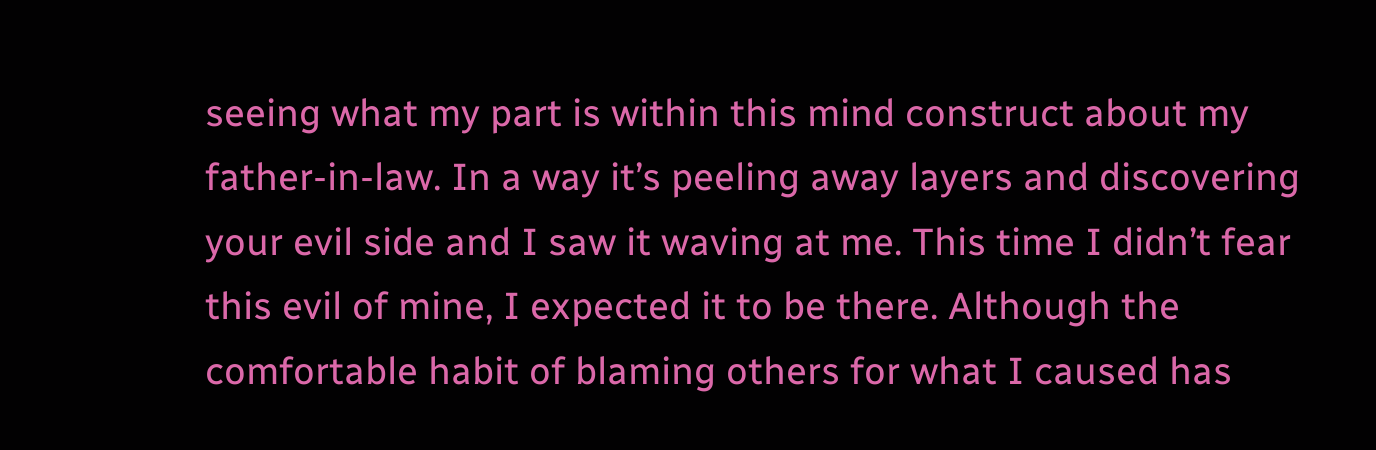seeing what my part is within this mind construct about my father-in-law. In a way it’s peeling away layers and discovering your evil side and I saw it waving at me. This time I didn’t fear this evil of mine, I expected it to be there. Although the comfortable habit of blaming others for what I caused has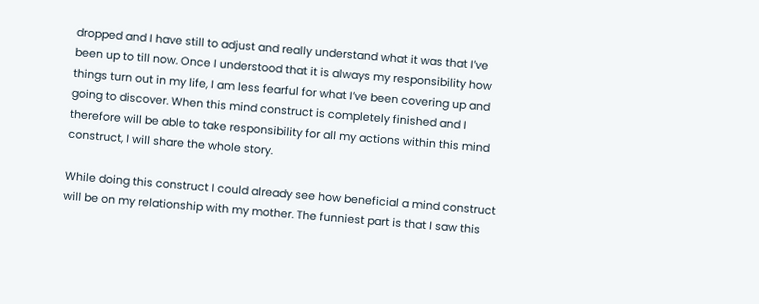dropped and I have still to adjust and really understand what it was that I’ve been up to till now. Once I understood that it is always my responsibility how things turn out in my life, I am less fearful for what I’ve been covering up and going to discover. When this mind construct is completely finished and I therefore will be able to take responsibility for all my actions within this mind construct, I will share the whole story.

While doing this construct I could already see how beneficial a mind construct will be on my relationship with my mother. The funniest part is that I saw this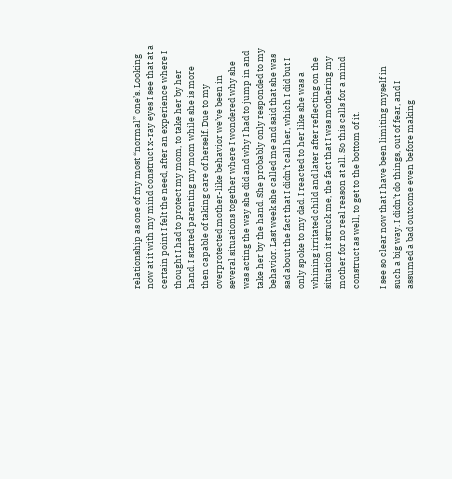relationship as one of my most “normal” one’s. Looking now at it with my mind construct x-ray eyes I see that at a certain point I felt the need, after an experience where I thought I had to protect my mom, to take her by her hand. I started parenting my mom while she is more then capable of taking care of herself. Due to my overprotected mother-like behavior we’ve been in several situations together where I wondered why she was acting the way she did and why I had to jump in and take her by the hand. She probably only responded to my behavior. Last week she called me and said that she was sad about the fact that I didn’t call her, which I did but I only spoke to my dad. I reacted to her like she was a whining irritated child and later after reflecting on the situation it struck me, the fact that I was mothering my mother for no real reason at all. So this calls for a mind construct as well, to get to the bottom of it.

I see so clear now that I have been limiting myself in such a big way. I didn’t do things, out of fear, and I assumed a bad outcome even before making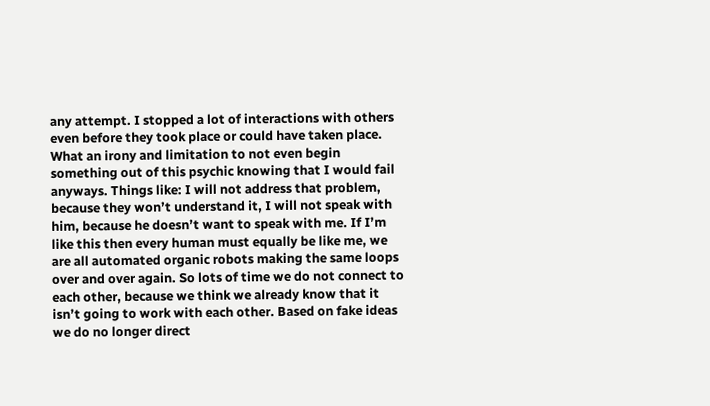any attempt. I stopped a lot of interactions with others even before they took place or could have taken place. What an irony and limitation to not even begin something out of this psychic knowing that I would fail anyways. Things like: I will not address that problem, because they won’t understand it, I will not speak with him, because he doesn’t want to speak with me. If I’m like this then every human must equally be like me, we are all automated organic robots making the same loops over and over again. So lots of time we do not connect to each other, because we think we already know that it isn’t going to work with each other. Based on fake ideas we do no longer direct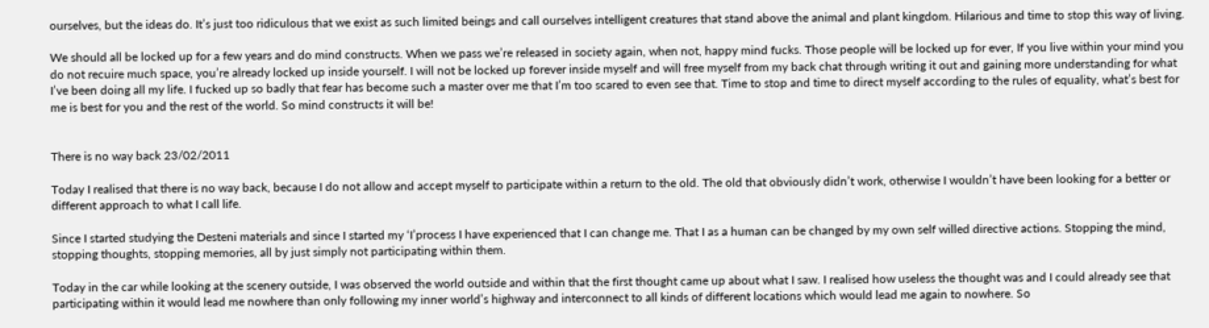ourselves, but the ideas do. It’s just too ridiculous that we exist as such limited beings and call ourselves intelligent creatures that stand above the animal and plant kingdom. Hilarious and time to stop this way of living.

We should all be locked up for a few years and do mind constructs. When we pass we’re released in society again, when not, happy mind fucks. Those people will be locked up for ever, If you live within your mind you do not recuire much space, you’re already locked up inside yourself. I will not be locked up forever inside myself and will free myself from my back chat through writing it out and gaining more understanding for what I’ve been doing all my life. I fucked up so badly that fear has become such a master over me that I’m too scared to even see that. Time to stop and time to direct myself according to the rules of equality, what’s best for me is best for you and the rest of the world. So mind constructs it will be!


There is no way back 23/02/2011

Today I realised that there is no way back, because I do not allow and accept myself to participate within a return to the old. The old that obviously didn’t work, otherwise I wouldn’t have been looking for a better or different approach to what I call life.

Since I started studying the Desteni materials and since I started my ‘I’process I have experienced that I can change me. That I as a human can be changed by my own self willed directive actions. Stopping the mind, stopping thoughts, stopping memories, all by just simply not participating within them.

Today in the car while looking at the scenery outside, I was observed the world outside and within that the first thought came up about what I saw. I realised how useless the thought was and I could already see that participating within it would lead me nowhere than only following my inner world’s highway and interconnect to all kinds of different locations which would lead me again to nowhere. So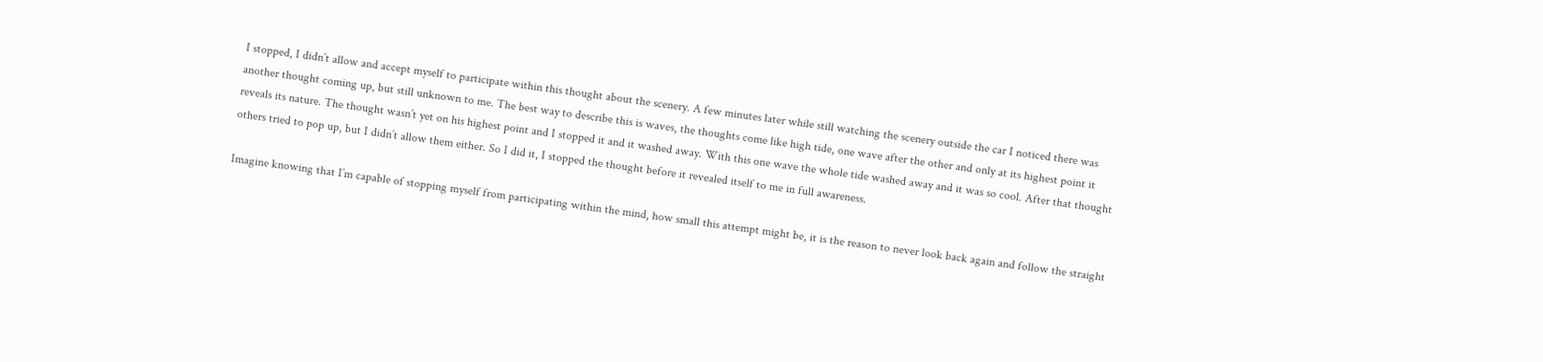I stopped, I didn’t allow and accept myself to participate within this thought about the scenery. A few minutes later while still watching the scenery outside the car I noticed there was another thought coming up, but still unknown to me. The best way to describe this is waves, the thoughts come like high tide, one wave after the other and only at its highest point it reveals its nature. The thought wasn’t yet on his highest point and I stopped it and it washed away. With this one wave the whole tide washed away and it was so cool. After that thought others tried to pop up, but I didn’t allow them either. So I did it, I stopped the thought before it revealed itself to me in full awareness.

Imagine knowing that I’m capable of stopping myself from participating within the mind, how small this attempt might be, it is the reason to never look back again and follow the straight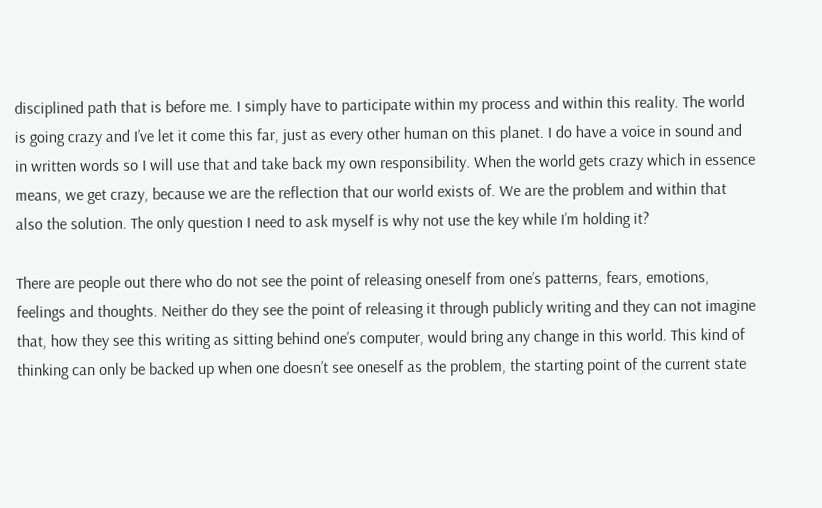disciplined path that is before me. I simply have to participate within my process and within this reality. The world is going crazy and I’ve let it come this far, just as every other human on this planet. I do have a voice in sound and in written words so I will use that and take back my own responsibility. When the world gets crazy which in essence means, we get crazy, because we are the reflection that our world exists of. We are the problem and within that also the solution. The only question I need to ask myself is why not use the key while I’m holding it?

There are people out there who do not see the point of releasing oneself from one’s patterns, fears, emotions, feelings and thoughts. Neither do they see the point of releasing it through publicly writing and they can not imagine that, how they see this writing as sitting behind one’s computer, would bring any change in this world. This kind of thinking can only be backed up when one doesn’t see oneself as the problem, the starting point of the current state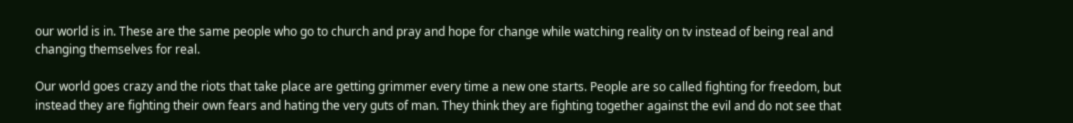our world is in. These are the same people who go to church and pray and hope for change while watching reality on tv instead of being real and changing themselves for real.

Our world goes crazy and the riots that take place are getting grimmer every time a new one starts. People are so called fighting for freedom, but instead they are fighting their own fears and hating the very guts of man. They think they are fighting together against the evil and do not see that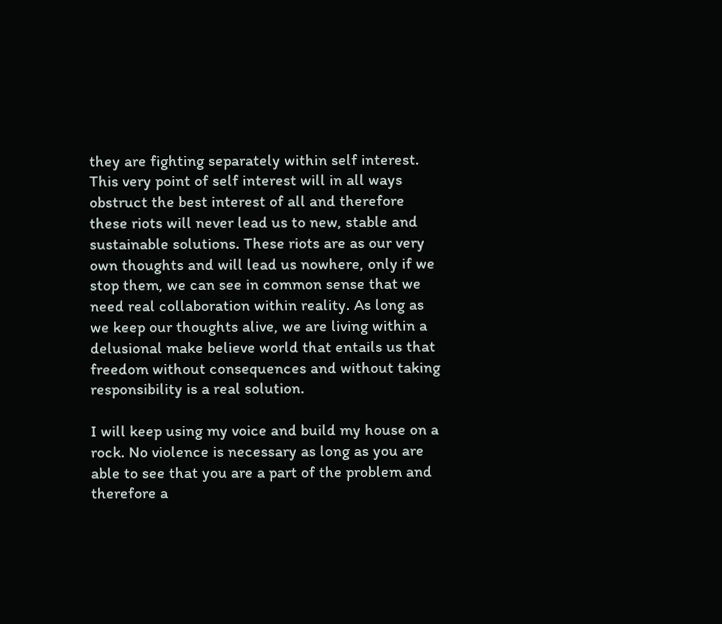they are fighting separately within self interest. This very point of self interest will in all ways obstruct the best interest of all and therefore these riots will never lead us to new, stable and sustainable solutions. These riots are as our very own thoughts and will lead us nowhere, only if we stop them, we can see in common sense that we need real collaboration within reality. As long as we keep our thoughts alive, we are living within a delusional make believe world that entails us that freedom without consequences and without taking responsibility is a real solution.

I will keep using my voice and build my house on a rock. No violence is necessary as long as you are able to see that you are a part of the problem and therefore a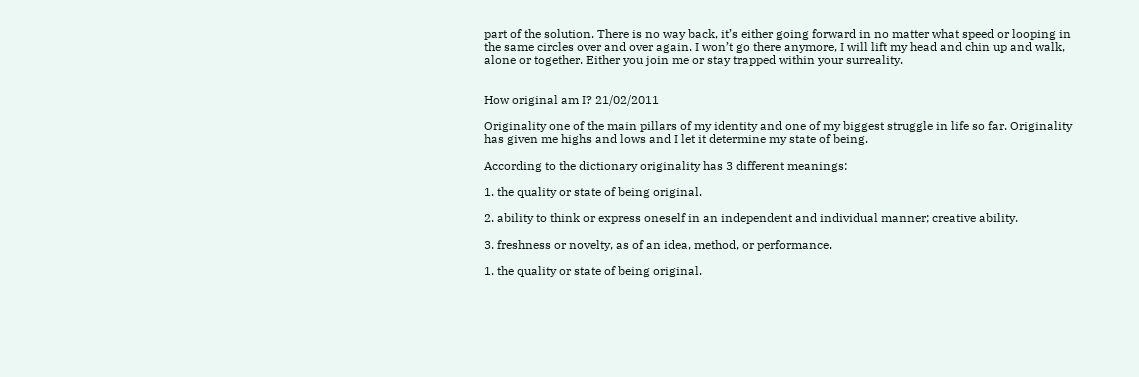part of the solution. There is no way back, it’s either going forward in no matter what speed or looping in the same circles over and over again. I won’t go there anymore, I will lift my head and chin up and walk, alone or together. Either you join me or stay trapped within your surreality.


How original am I? 21/02/2011

Originality one of the main pillars of my identity and one of my biggest struggle in life so far. Originality has given me highs and lows and I let it determine my state of being.

According to the dictionary originality has 3 different meanings:

1. the quality or state of being original.

2. ability to think or express oneself in an independent and individual manner; creative ability.

3. freshness or novelty, as of an idea, method, or performance.

1. the quality or state of being original.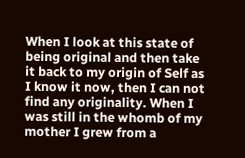When I look at this state of being original and then take it back to my origin of Self as I know it now, then I can not find any originality. When I was still in the whomb of my mother I grew from a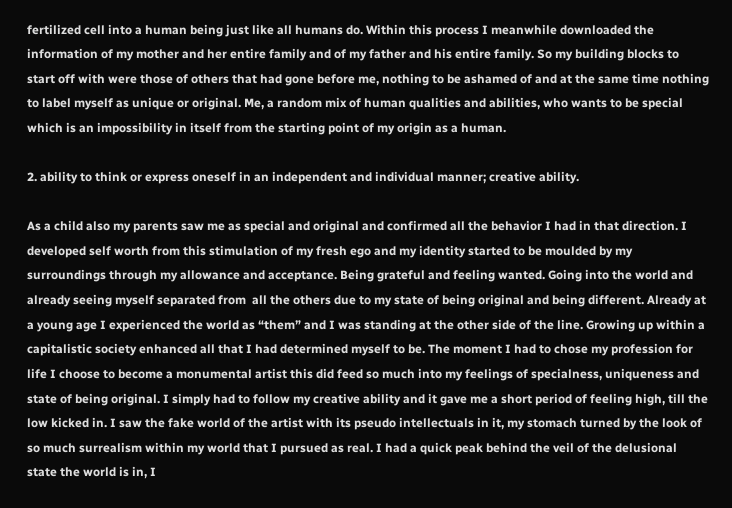fertilized cell into a human being just like all humans do. Within this process I meanwhile downloaded the information of my mother and her entire family and of my father and his entire family. So my building blocks to start off with were those of others that had gone before me, nothing to be ashamed of and at the same time nothing to label myself as unique or original. Me, a random mix of human qualities and abilities, who wants to be special which is an impossibility in itself from the starting point of my origin as a human.

2. ability to think or express oneself in an independent and individual manner; creative ability.

As a child also my parents saw me as special and original and confirmed all the behavior I had in that direction. I developed self worth from this stimulation of my fresh ego and my identity started to be moulded by my surroundings through my allowance and acceptance. Being grateful and feeling wanted. Going into the world and already seeing myself separated from  all the others due to my state of being original and being different. Already at a young age I experienced the world as “them” and I was standing at the other side of the line. Growing up within a capitalistic society enhanced all that I had determined myself to be. The moment I had to chose my profession for life I choose to become a monumental artist this did feed so much into my feelings of specialness, uniqueness and  state of being original. I simply had to follow my creative ability and it gave me a short period of feeling high, till the low kicked in. I saw the fake world of the artist with its pseudo intellectuals in it, my stomach turned by the look of so much surrealism within my world that I pursued as real. I had a quick peak behind the veil of the delusional state the world is in, I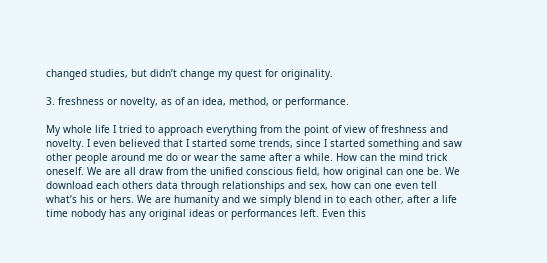changed studies, but didn’t change my quest for originality.

3. freshness or novelty, as of an idea, method, or performance.

My whole life I tried to approach everything from the point of view of freshness and novelty. I even believed that I started some trends, since I started something and saw other people around me do or wear the same after a while. How can the mind trick oneself. We are all draw from the unified conscious field, how original can one be. We download each others data through relationships and sex, how can one even tell what’s his or hers. We are humanity and we simply blend in to each other, after a life time nobody has any original ideas or performances left. Even this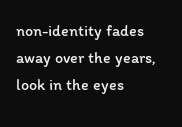non-identity fades away over the years, look in the eyes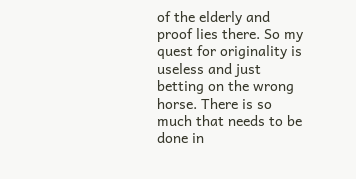of the elderly and proof lies there. So my quest for originality is useless and just betting on the wrong horse. There is so much that needs to be done in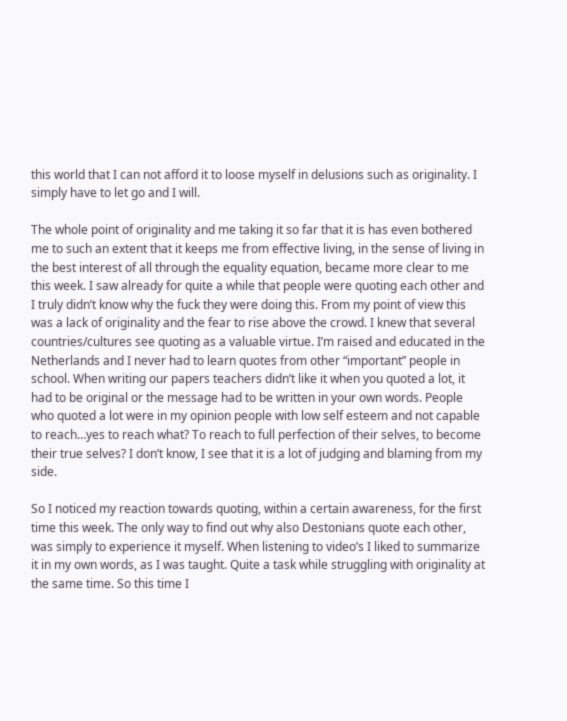this world that I can not afford it to loose myself in delusions such as originality. I simply have to let go and I will.

The whole point of originality and me taking it so far that it is has even bothered me to such an extent that it keeps me from effective living, in the sense of living in the best interest of all through the equality equation, became more clear to me this week. I saw already for quite a while that people were quoting each other and I truly didn’t know why the fuck they were doing this. From my point of view this was a lack of originality and the fear to rise above the crowd. I knew that several countries/cultures see quoting as a valuable virtue. I’m raised and educated in the Netherlands and I never had to learn quotes from other “important” people in school. When writing our papers teachers didn’t like it when you quoted a lot, it had to be original or the message had to be written in your own words. People who quoted a lot were in my opinion people with low self esteem and not capable to reach…yes to reach what? To reach to full perfection of their selves, to become their true selves? I don’t know, I see that it is a lot of judging and blaming from my side.

So I noticed my reaction towards quoting, within a certain awareness, for the first time this week. The only way to find out why also Destonians quote each other, was simply to experience it myself. When listening to video’s I liked to summarize it in my own words, as I was taught. Quite a task while struggling with originality at the same time. So this time I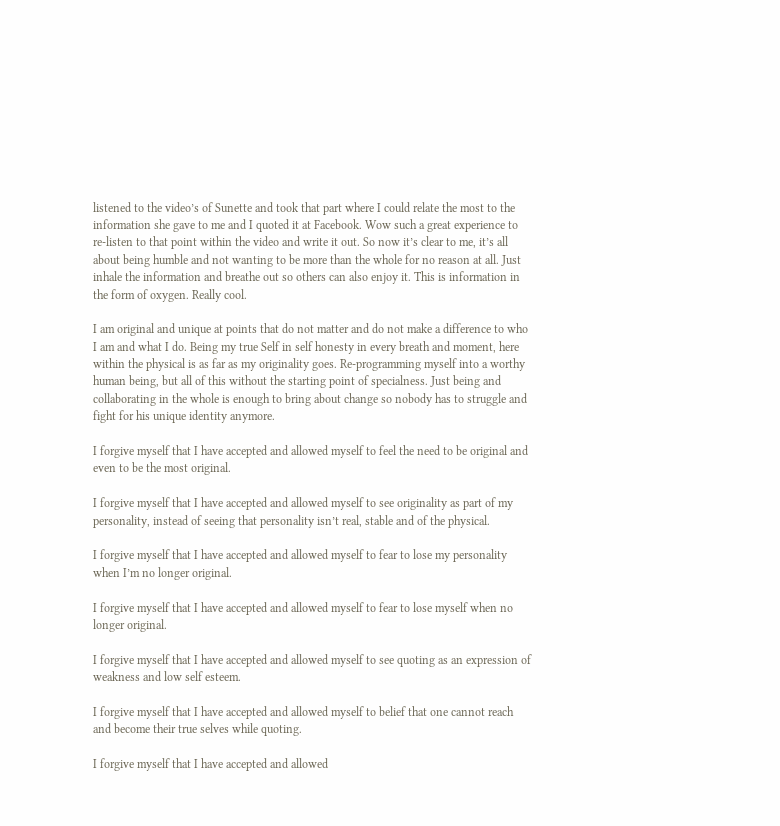listened to the video’s of Sunette and took that part where I could relate the most to the information she gave to me and I quoted it at Facebook. Wow such a great experience to re-listen to that point within the video and write it out. So now it’s clear to me, it’s all about being humble and not wanting to be more than the whole for no reason at all. Just inhale the information and breathe out so others can also enjoy it. This is information in the form of oxygen. Really cool.

I am original and unique at points that do not matter and do not make a difference to who I am and what I do. Being my true Self in self honesty in every breath and moment, here within the physical is as far as my originality goes. Re-programming myself into a worthy human being, but all of this without the starting point of specialness. Just being and collaborating in the whole is enough to bring about change so nobody has to struggle and fight for his unique identity anymore.

I forgive myself that I have accepted and allowed myself to feel the need to be original and even to be the most original.

I forgive myself that I have accepted and allowed myself to see originality as part of my personality, instead of seeing that personality isn’t real, stable and of the physical.

I forgive myself that I have accepted and allowed myself to fear to lose my personality when I’m no longer original.

I forgive myself that I have accepted and allowed myself to fear to lose myself when no longer original.

I forgive myself that I have accepted and allowed myself to see quoting as an expression of weakness and low self esteem.

I forgive myself that I have accepted and allowed myself to belief that one cannot reach and become their true selves while quoting.

I forgive myself that I have accepted and allowed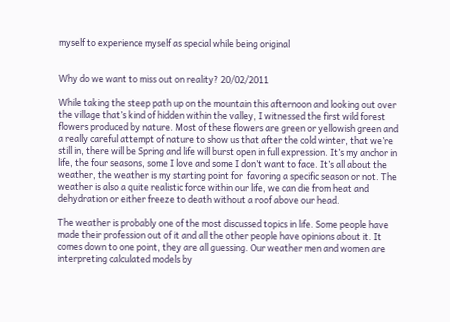myself to experience myself as special while being original


Why do we want to miss out on reality? 20/02/2011

While taking the steep path up on the mountain this afternoon and looking out over the village that’s kind of hidden within the valley, I witnessed the first wild forest flowers produced by nature. Most of these flowers are green or yellowish green and a really careful attempt of nature to show us that after the cold winter, that we’re still in, there will be Spring and life will burst open in full expression. It’s my anchor in life, the four seasons, some I love and some I don’t want to face. It’s all about the weather, the weather is my starting point for  favoring a specific season or not. The weather is also a quite realistic force within our life, we can die from heat and dehydration or either freeze to death without a roof above our head.

The weather is probably one of the most discussed topics in life. Some people have made their profession out of it and all the other people have opinions about it. It comes down to one point, they are all guessing. Our weather men and women are interpreting calculated models by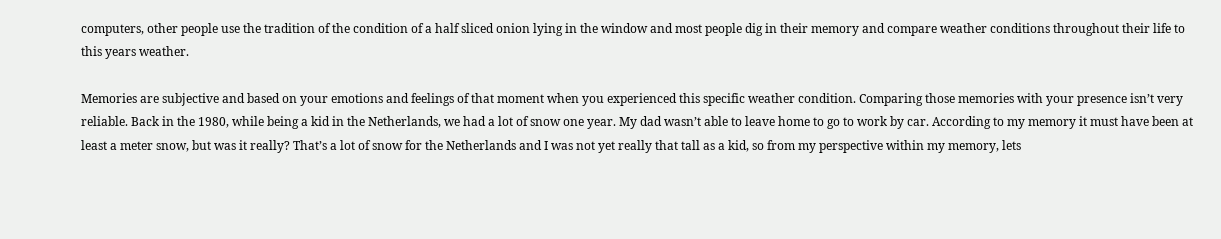computers, other people use the tradition of the condition of a half sliced onion lying in the window and most people dig in their memory and compare weather conditions throughout their life to this years weather.

Memories are subjective and based on your emotions and feelings of that moment when you experienced this specific weather condition. Comparing those memories with your presence isn’t very reliable. Back in the 1980, while being a kid in the Netherlands, we had a lot of snow one year. My dad wasn’t able to leave home to go to work by car. According to my memory it must have been at least a meter snow, but was it really? That’s a lot of snow for the Netherlands and I was not yet really that tall as a kid, so from my perspective within my memory, lets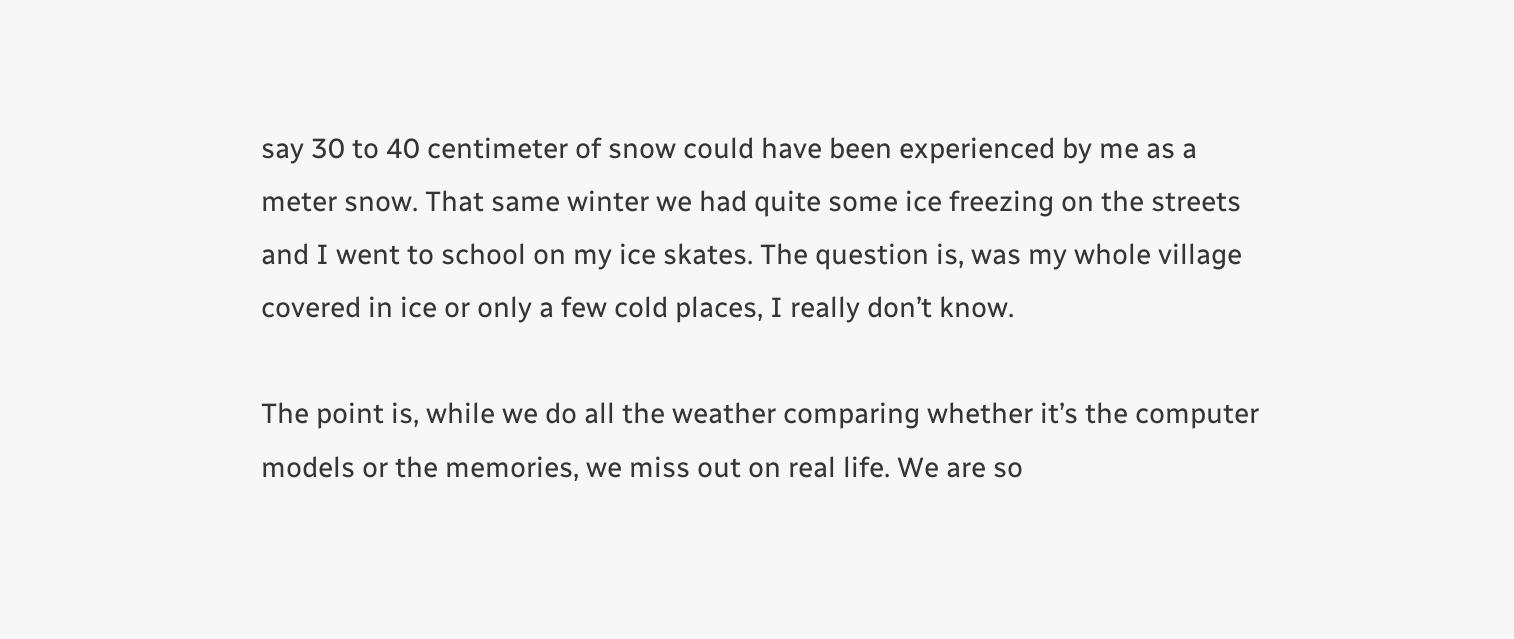say 30 to 40 centimeter of snow could have been experienced by me as a meter snow. That same winter we had quite some ice freezing on the streets and I went to school on my ice skates. The question is, was my whole village covered in ice or only a few cold places, I really don’t know.

The point is, while we do all the weather comparing whether it’s the computer models or the memories, we miss out on real life. We are so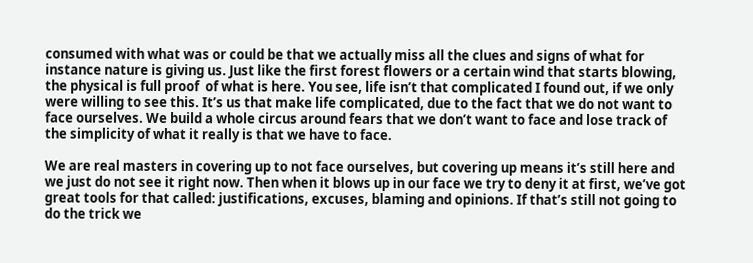consumed with what was or could be that we actually miss all the clues and signs of what for instance nature is giving us. Just like the first forest flowers or a certain wind that starts blowing, the physical is full proof  of what is here. You see, life isn’t that complicated I found out, if we only were willing to see this. It’s us that make life complicated, due to the fact that we do not want to face ourselves. We build a whole circus around fears that we don’t want to face and lose track of the simplicity of what it really is that we have to face.

We are real masters in covering up to not face ourselves, but covering up means it’s still here and we just do not see it right now. Then when it blows up in our face we try to deny it at first, we’ve got great tools for that called: justifications, excuses, blaming and opinions. If that’s still not going to do the trick we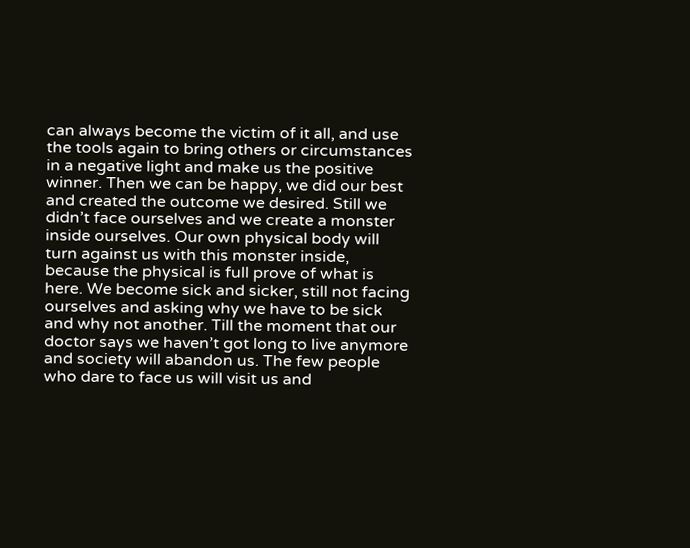can always become the victim of it all, and use the tools again to bring others or circumstances in a negative light and make us the positive winner. Then we can be happy, we did our best and created the outcome we desired. Still we didn’t face ourselves and we create a monster inside ourselves. Our own physical body will turn against us with this monster inside, because the physical is full prove of what is here. We become sick and sicker, still not facing ourselves and asking why we have to be sick and why not another. Till the moment that our doctor says we haven’t got long to live anymore and society will abandon us. The few people who dare to face us will visit us and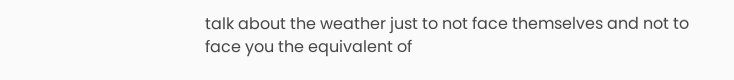talk about the weather just to not face themselves and not to face you the equivalent of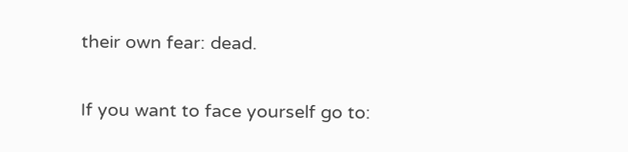their own fear: dead.

If you want to face yourself go to: